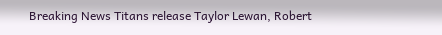Breaking News Titans release Taylor Lewan, Robert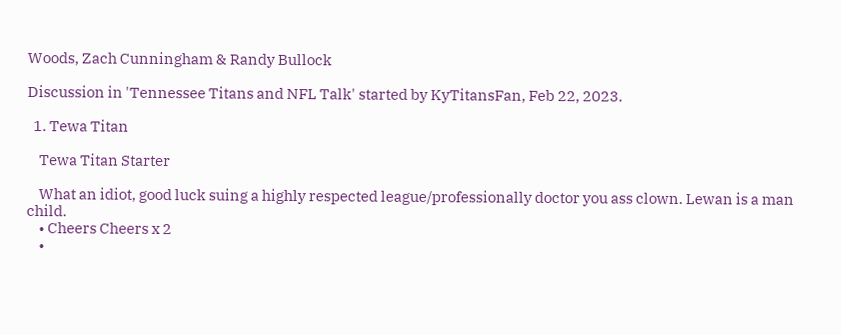Woods, Zach Cunningham & Randy Bullock

Discussion in 'Tennessee Titans and NFL Talk' started by KyTitansFan, Feb 22, 2023.

  1. Tewa Titan

    Tewa Titan Starter

    What an idiot, good luck suing a highly respected league/professionally doctor you ass clown. Lewan is a man child.
    • Cheers Cheers x 2
    •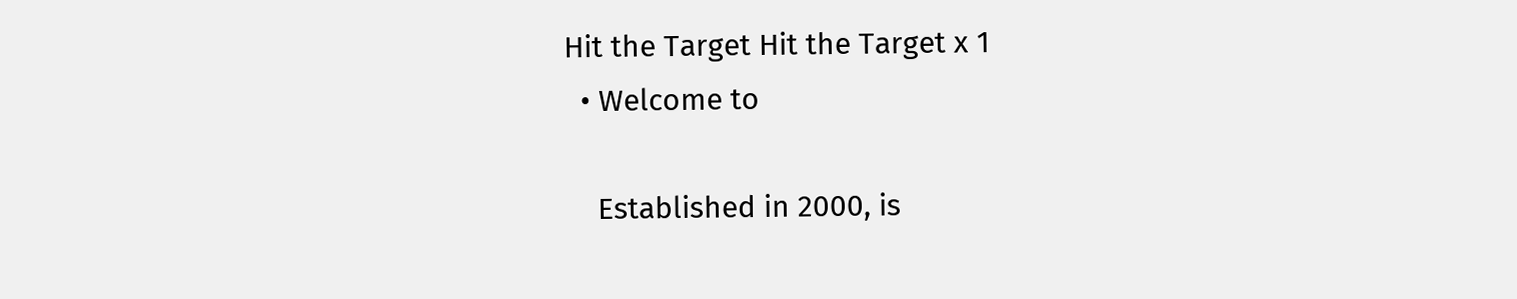Hit the Target Hit the Target x 1
  • Welcome to

    Established in 2000, is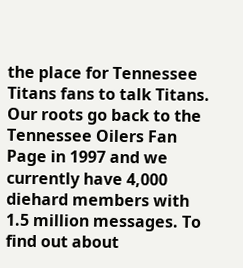the place for Tennessee Titans fans to talk Titans. Our roots go back to the Tennessee Oilers Fan Page in 1997 and we currently have 4,000 diehard members with 1.5 million messages. To find out about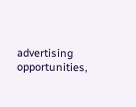advertising opportunities,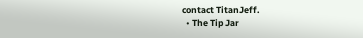contact TitanJeff.
  • The Tip Jar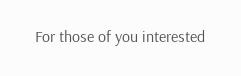For those of you interested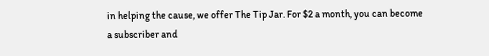in helping the cause, we offer The Tip Jar. For $2 a month, you can become a subscriber and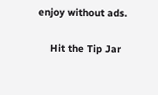enjoy without ads.

    Hit the Tip Jar